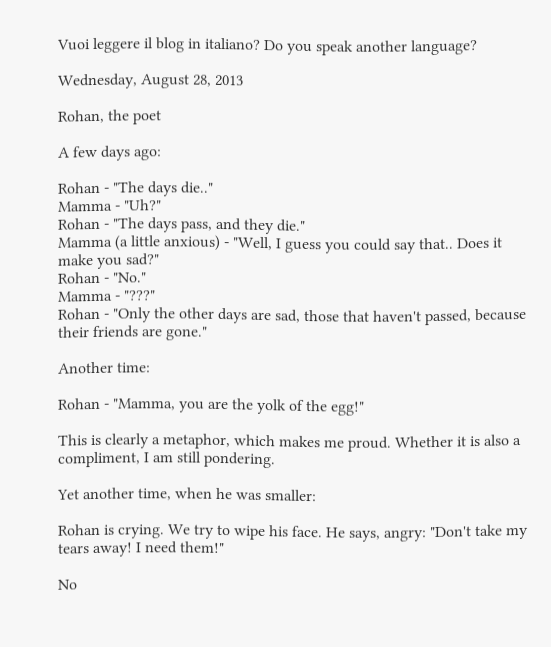Vuoi leggere il blog in italiano? Do you speak another language?

Wednesday, August 28, 2013

Rohan, the poet

A few days ago:

Rohan - "The days die.."
Mamma - "Uh?"
Rohan - "The days pass, and they die."
Mamma (a little anxious) - "Well, I guess you could say that.. Does it make you sad?"
Rohan - "No."
Mamma - "???"
Rohan - "Only the other days are sad, those that haven't passed, because their friends are gone."

Another time:

Rohan - "Mamma, you are the yolk of the egg!"

This is clearly a metaphor, which makes me proud. Whether it is also a compliment, I am still pondering.

Yet another time, when he was smaller:

Rohan is crying. We try to wipe his face. He says, angry: "Don't take my tears away! I need them!"

No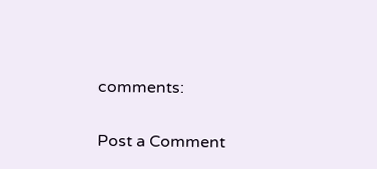comments:

Post a Comment